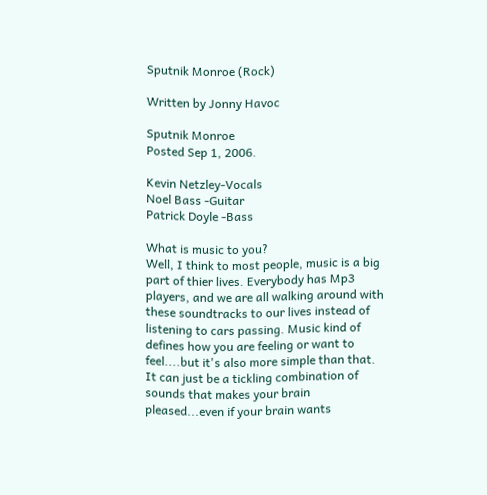Sputnik Monroe (Rock)

Written by Jonny Havoc

Sputnik Monroe
Posted Sep 1, 2006.

Kevin Netzley-Vocals
Noel Bass -Guitar
Patrick Doyle -Bass

What is music to you?
Well, I think to most people, music is a big part of thier lives. Everybody has Mp3 players, and we are all walking around with these soundtracks to our lives instead of listening to cars passing. Music kind of defines how you are feeling or want to feel....but it's also more simple than that. It can just be a tickling combination of sounds that makes your brain pleased...even if your brain wants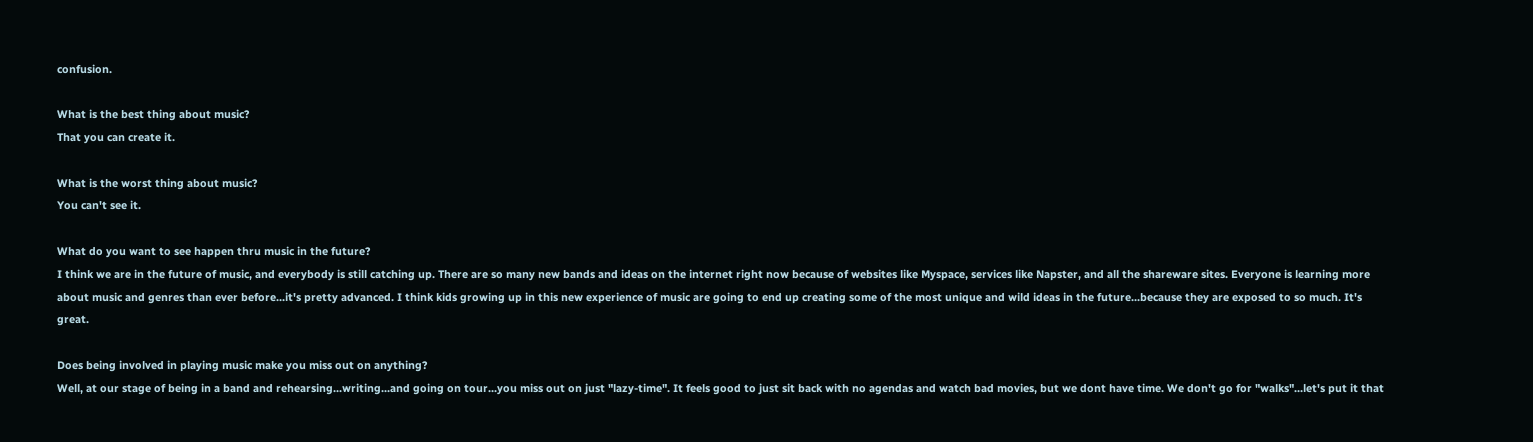confusion.

What is the best thing about music?
That you can create it.

What is the worst thing about music?
You can't see it.

What do you want to see happen thru music in the future?
I think we are in the future of music, and everybody is still catching up. There are so many new bands and ideas on the internet right now because of websites like Myspace, services like Napster, and all the shareware sites. Everyone is learning more about music and genres than ever before...it's pretty advanced. I think kids growing up in this new experience of music are going to end up creating some of the most unique and wild ideas in the future...because they are exposed to so much. It's great.

Does being involved in playing music make you miss out on anything?
Well, at our stage of being in a band and rehearsing...writing...and going on tour...you miss out on just "lazy-time". It feels good to just sit back with no agendas and watch bad movies, but we dont have time. We don't go for "walks"...let's put it that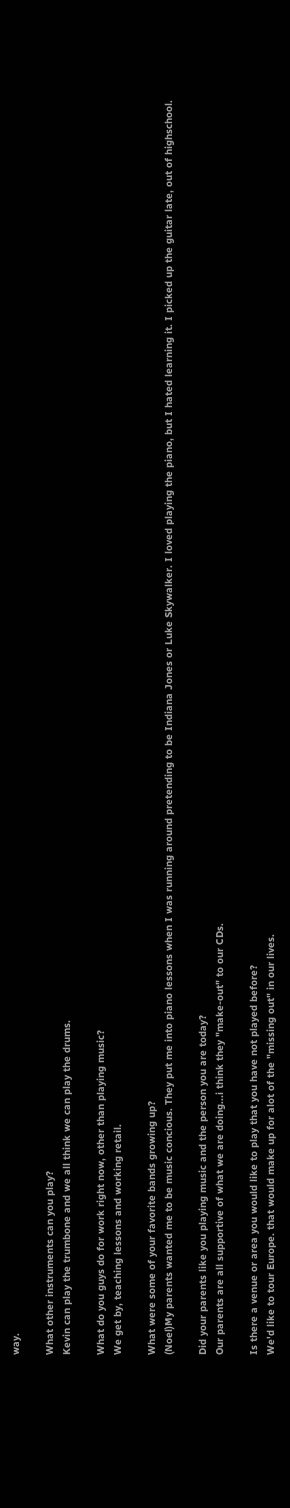way.

What other instruments can you play?
Kevin can play the trumbone and we all think we can play the drums.

What do you guys do for work right now, other than playing music?
We get by, teaching lessons and working retail.

What were some of your favorite bands growing up?
(Noel)My parents wanted me to be music concious. They put me into piano lessons when I was running around pretending to be Indiana Jones or Luke Skywalker. I loved playing the piano, but I hated learning it. I picked up the guitar late, out of highschool.

Did your parents like you playing music and the person you are today?
Our parents are all supportive of what we are doing...i think they "make-out" to our CDs.

Is there a venue or area you would like to play that you have not played before?
We'd like to tour Europe. that would make up for alot of the "missing out" in our lives.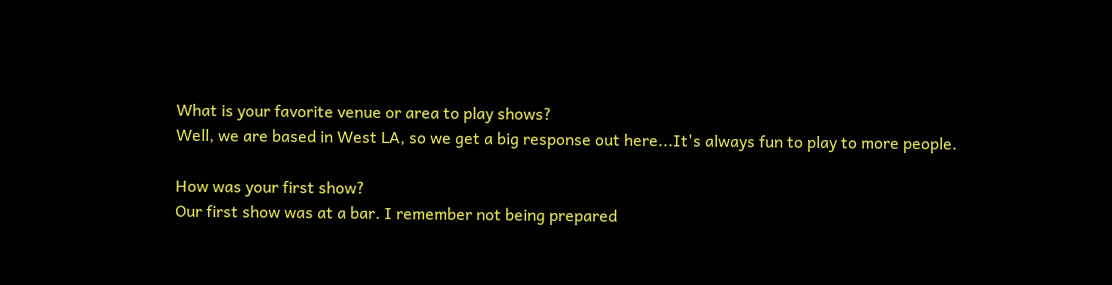What is your favorite venue or area to play shows?
Well, we are based in West LA, so we get a big response out here...It's always fun to play to more people.

How was your first show?
Our first show was at a bar. I remember not being prepared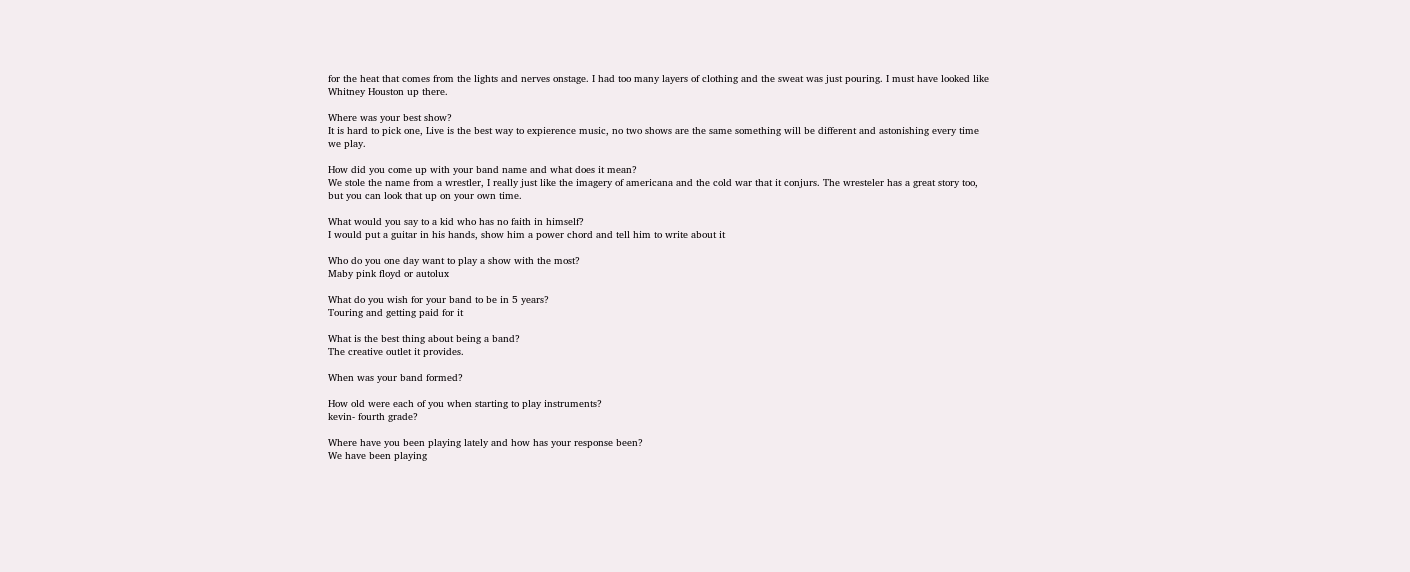for the heat that comes from the lights and nerves onstage. I had too many layers of clothing and the sweat was just pouring. I must have looked like Whitney Houston up there.

Where was your best show?
It is hard to pick one, Live is the best way to expierence music, no two shows are the same something will be different and astonishing every time we play.

How did you come up with your band name and what does it mean?
We stole the name from a wrestler, I really just like the imagery of americana and the cold war that it conjurs. The wresteler has a great story too, but you can look that up on your own time.

What would you say to a kid who has no faith in himself?
I would put a guitar in his hands, show him a power chord and tell him to write about it

Who do you one day want to play a show with the most?
Maby pink floyd or autolux

What do you wish for your band to be in 5 years?
Touring and getting paid for it

What is the best thing about being a band?
The creative outlet it provides.

When was your band formed?

How old were each of you when starting to play instruments?
kevin- fourth grade?

Where have you been playing lately and how has your response been?
We have been playing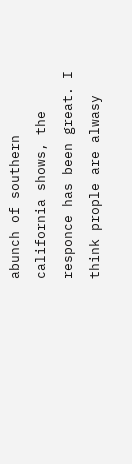abunch of southern california shows, the responce has been great. I think prople are alwasy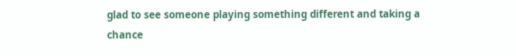glad to see someone playing something different and taking a chance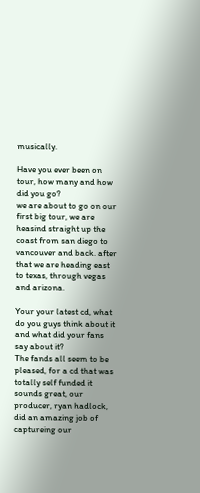musically.

Have you ever been on tour, how many and how did you go?
we are about to go on our first big tour, we are heasind straight up the coast from san diego to vancouver and back. after that we are heading east to texas, through vegas and arizona.

Your your latest cd, what do you guys think about it and what did your fans say about it?
The fands all seem to be pleased, for a cd that was totally self funded it sounds great, our producer, ryan hadlock, did an amazing job of captureing our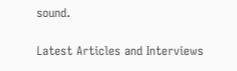sound.

Latest Articles and Interviews